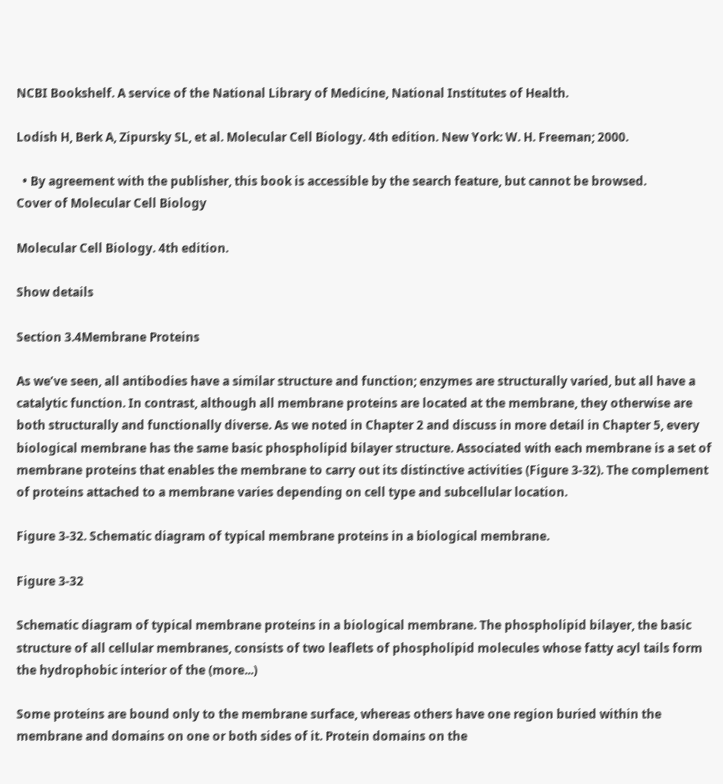NCBI Bookshelf. A service of the National Library of Medicine, National Institutes of Health.

Lodish H, Berk A, Zipursky SL, et al. Molecular Cell Biology. 4th edition. New York: W. H. Freeman; 2000.

  • By agreement with the publisher, this book is accessible by the search feature, but cannot be browsed.
Cover of Molecular Cell Biology

Molecular Cell Biology. 4th edition.

Show details

Section 3.4Membrane Proteins

As we’ve seen, all antibodies have a similar structure and function; enzymes are structurally varied, but all have a catalytic function. In contrast, although all membrane proteins are located at the membrane, they otherwise are both structurally and functionally diverse. As we noted in Chapter 2 and discuss in more detail in Chapter 5, every biological membrane has the same basic phospholipid bilayer structure. Associated with each membrane is a set of membrane proteins that enables the membrane to carry out its distinctive activities (Figure 3-32). The complement of proteins attached to a membrane varies depending on cell type and subcellular location.

Figure 3-32. Schematic diagram of typical membrane proteins in a biological membrane.

Figure 3-32

Schematic diagram of typical membrane proteins in a biological membrane. The phospholipid bilayer, the basic structure of all cellular membranes, consists of two leaflets of phospholipid molecules whose fatty acyl tails form the hydrophobic interior of the (more...)

Some proteins are bound only to the membrane surface, whereas others have one region buried within the membrane and domains on one or both sides of it. Protein domains on the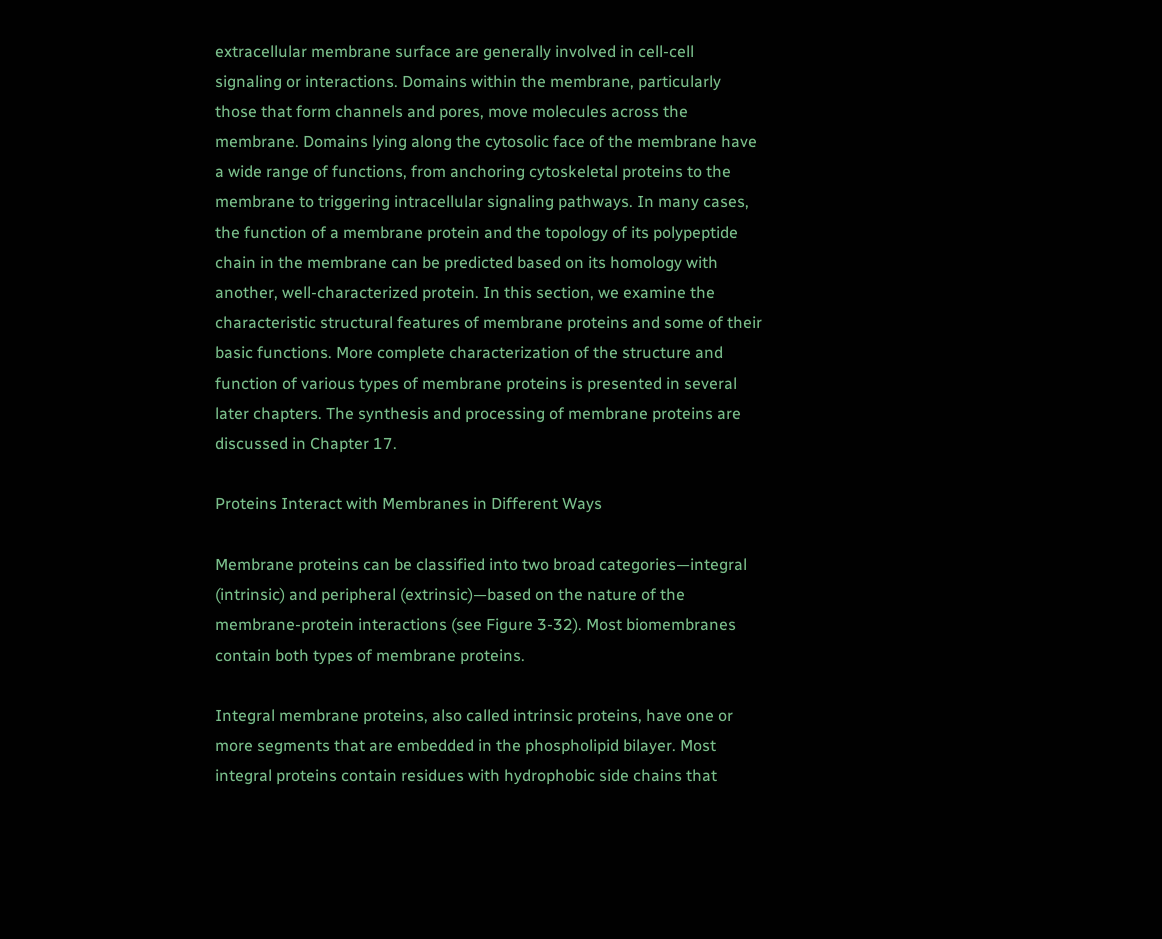extracellular membrane surface are generally involved in cell-cell signaling or interactions. Domains within the membrane, particularly those that form channels and pores, move molecules across the membrane. Domains lying along the cytosolic face of the membrane have a wide range of functions, from anchoring cytoskeletal proteins to the membrane to triggering intracellular signaling pathways. In many cases, the function of a membrane protein and the topology of its polypeptide chain in the membrane can be predicted based on its homology with another, well-characterized protein. In this section, we examine the characteristic structural features of membrane proteins and some of their basic functions. More complete characterization of the structure and function of various types of membrane proteins is presented in several later chapters. The synthesis and processing of membrane proteins are discussed in Chapter 17.

Proteins Interact with Membranes in Different Ways

Membrane proteins can be classified into two broad categories—integral (intrinsic) and peripheral (extrinsic)—based on the nature of the membrane-protein interactions (see Figure 3-32). Most biomembranes contain both types of membrane proteins.

Integral membrane proteins, also called intrinsic proteins, have one or more segments that are embedded in the phospholipid bilayer. Most integral proteins contain residues with hydrophobic side chains that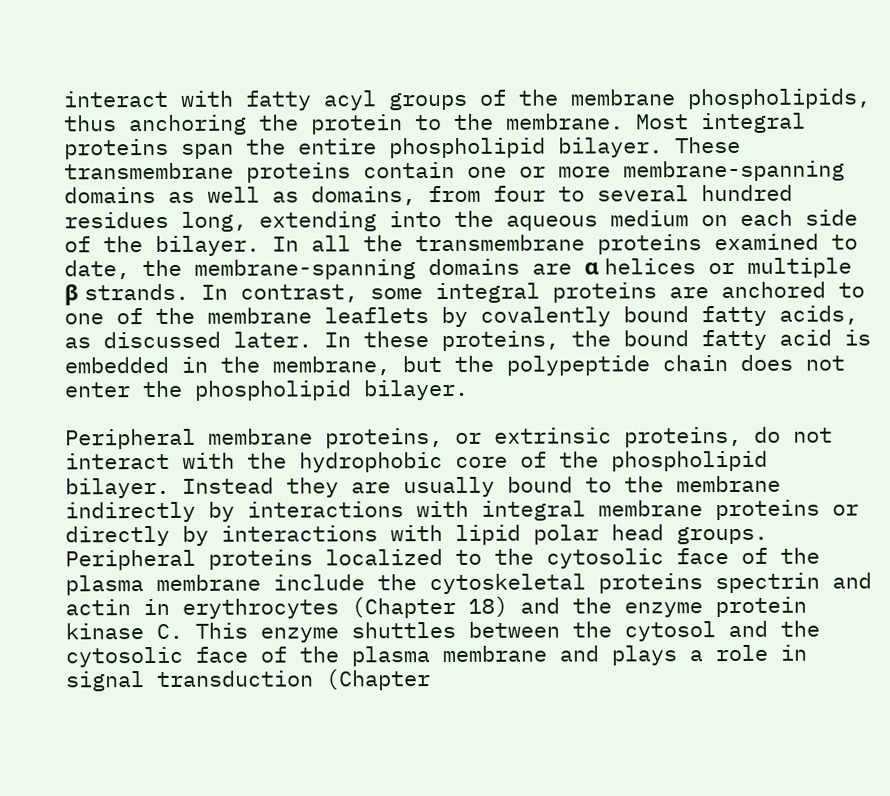interact with fatty acyl groups of the membrane phospholipids, thus anchoring the protein to the membrane. Most integral proteins span the entire phospholipid bilayer. These transmembrane proteins contain one or more membrane-spanning domains as well as domains, from four to several hundred residues long, extending into the aqueous medium on each side of the bilayer. In all the transmembrane proteins examined to date, the membrane-spanning domains are α helices or multiple β strands. In contrast, some integral proteins are anchored to one of the membrane leaflets by covalently bound fatty acids, as discussed later. In these proteins, the bound fatty acid is embedded in the membrane, but the polypeptide chain does not enter the phospholipid bilayer.

Peripheral membrane proteins, or extrinsic proteins, do not interact with the hydrophobic core of the phospholipid bilayer. Instead they are usually bound to the membrane indirectly by interactions with integral membrane proteins or directly by interactions with lipid polar head groups. Peripheral proteins localized to the cytosolic face of the plasma membrane include the cytoskeletal proteins spectrin and actin in erythrocytes (Chapter 18) and the enzyme protein kinase C. This enzyme shuttles between the cytosol and the cytosolic face of the plasma membrane and plays a role in signal transduction (Chapter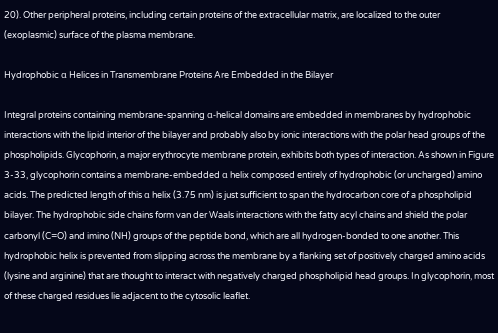20). Other peripheral proteins, including certain proteins of the extracellular matrix, are localized to the outer (exoplasmic) surface of the plasma membrane.

Hydrophobic α Helices in Transmembrane Proteins Are Embedded in the Bilayer

Integral proteins containing membrane-spanning α-helical domains are embedded in membranes by hydrophobic interactions with the lipid interior of the bilayer and probably also by ionic interactions with the polar head groups of the phospholipids. Glycophorin, a major erythrocyte membrane protein, exhibits both types of interaction. As shown in Figure 3-33, glycophorin contains a membrane-embedded α helix composed entirely of hydrophobic (or uncharged) amino acids. The predicted length of this α helix (3.75 nm) is just sufficient to span the hydrocarbon core of a phospholipid bilayer. The hydrophobic side chains form van der Waals interactions with the fatty acyl chains and shield the polar carbonyl (C=O) and imino (NH) groups of the peptide bond, which are all hydrogen-bonded to one another. This hydrophobic helix is prevented from slipping across the membrane by a flanking set of positively charged amino acids (lysine and arginine) that are thought to interact with negatively charged phospholipid head groups. In glycophorin, most of these charged residues lie adjacent to the cytosolic leaflet.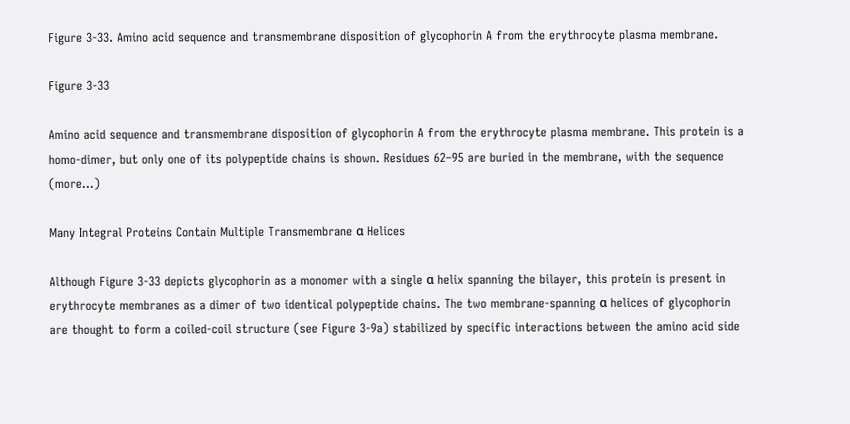Figure 3-33. Amino acid sequence and transmembrane disposition of glycophorin A from the erythrocyte plasma membrane.

Figure 3-33

Amino acid sequence and transmembrane disposition of glycophorin A from the erythrocyte plasma membrane. This protein is a homo-dimer, but only one of its polypeptide chains is shown. Residues 62–95 are buried in the membrane, with the sequence (more...)

Many Integral Proteins Contain Multiple Transmembrane α Helices

Although Figure 3-33 depicts glycophorin as a monomer with a single α helix spanning the bilayer, this protein is present in erythrocyte membranes as a dimer of two identical polypeptide chains. The two membrane-spanning α helices of glycophorin are thought to form a coiled-coil structure (see Figure 3-9a) stabilized by specific interactions between the amino acid side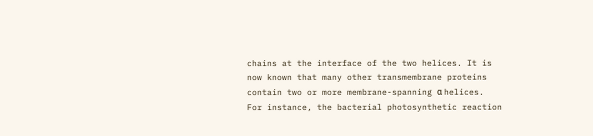chains at the interface of the two helices. It is now known that many other transmembrane proteins contain two or more membrane-spanning α helices. For instance, the bacterial photosynthetic reaction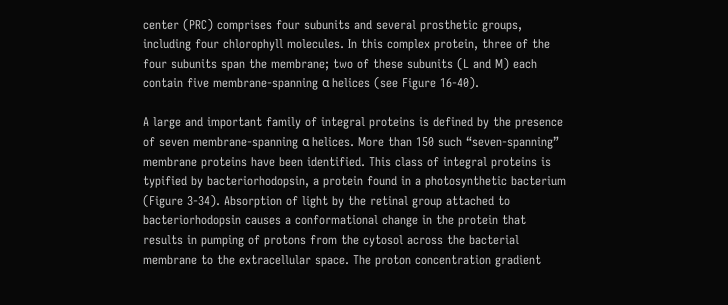center (PRC) comprises four subunits and several prosthetic groups, including four chlorophyll molecules. In this complex protein, three of the four subunits span the membrane; two of these subunits (L and M) each contain five membrane-spanning α helices (see Figure 16-40).

A large and important family of integral proteins is defined by the presence of seven membrane-spanning α helices. More than 150 such “seven-spanning” membrane proteins have been identified. This class of integral proteins is typified by bacteriorhodopsin, a protein found in a photosynthetic bacterium (Figure 3-34). Absorption of light by the retinal group attached to bacteriorhodopsin causes a conformational change in the protein that results in pumping of protons from the cytosol across the bacterial membrane to the extracellular space. The proton concentration gradient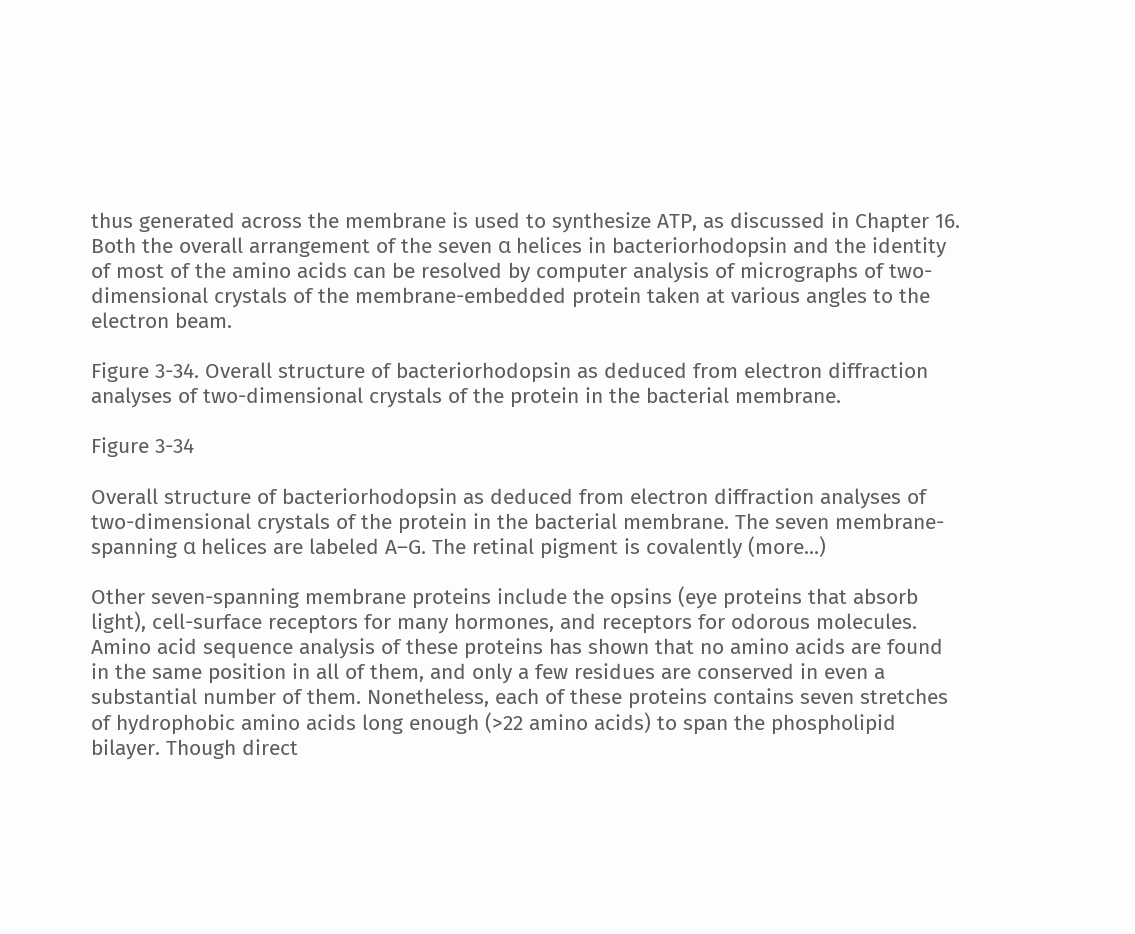thus generated across the membrane is used to synthesize ATP, as discussed in Chapter 16. Both the overall arrangement of the seven α helices in bacteriorhodopsin and the identity of most of the amino acids can be resolved by computer analysis of micrographs of two-dimensional crystals of the membrane-embedded protein taken at various angles to the electron beam.

Figure 3-34. Overall structure of bacteriorhodopsin as deduced from electron diffraction analyses of two-dimensional crystals of the protein in the bacterial membrane.

Figure 3-34

Overall structure of bacteriorhodopsin as deduced from electron diffraction analyses of two-dimensional crystals of the protein in the bacterial membrane. The seven membrane-spanning α helices are labeled A–G. The retinal pigment is covalently (more...)

Other seven-spanning membrane proteins include the opsins (eye proteins that absorb light), cell-surface receptors for many hormones, and receptors for odorous molecules. Amino acid sequence analysis of these proteins has shown that no amino acids are found in the same position in all of them, and only a few residues are conserved in even a substantial number of them. Nonetheless, each of these proteins contains seven stretches of hydrophobic amino acids long enough (>22 amino acids) to span the phospholipid bilayer. Though direct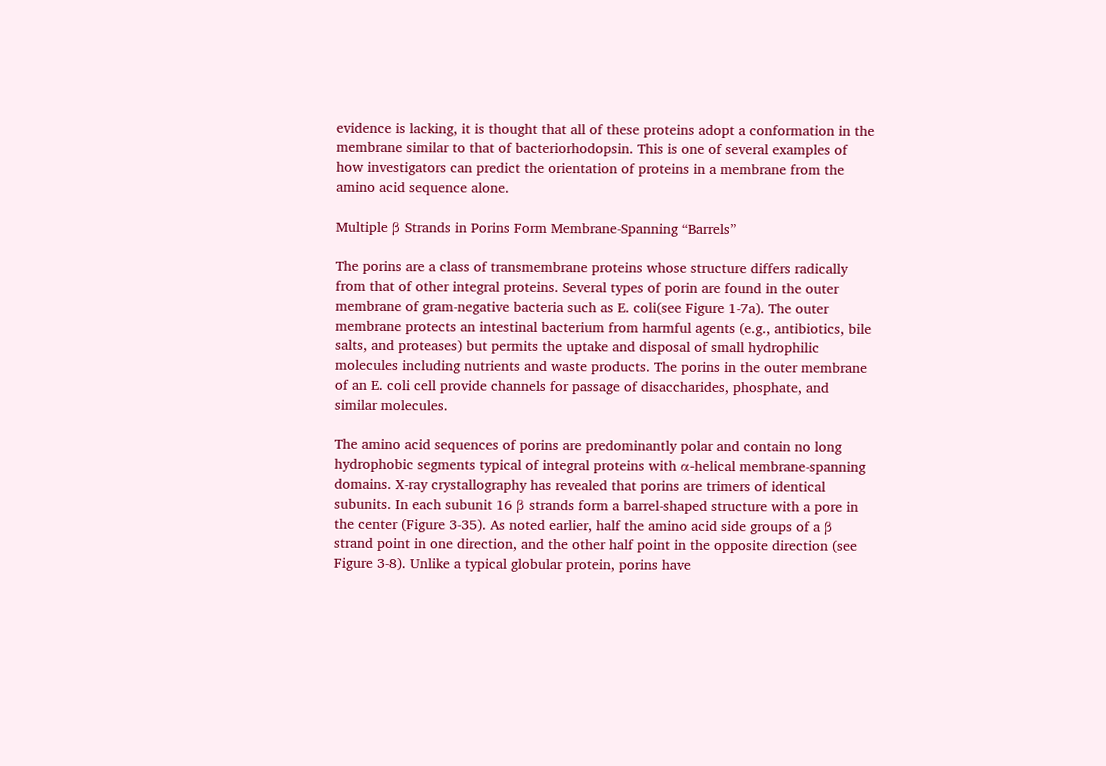evidence is lacking, it is thought that all of these proteins adopt a conformation in the membrane similar to that of bacteriorhodopsin. This is one of several examples of how investigators can predict the orientation of proteins in a membrane from the amino acid sequence alone.

Multiple β Strands in Porins Form Membrane-Spanning “Barrels”

The porins are a class of transmembrane proteins whose structure differs radically from that of other integral proteins. Several types of porin are found in the outer membrane of gram-negative bacteria such as E. coli(see Figure 1-7a). The outer membrane protects an intestinal bacterium from harmful agents (e.g., antibiotics, bile salts, and proteases) but permits the uptake and disposal of small hydrophilic molecules including nutrients and waste products. The porins in the outer membrane of an E. coli cell provide channels for passage of disaccharides, phosphate, and similar molecules.

The amino acid sequences of porins are predominantly polar and contain no long hydrophobic segments typical of integral proteins with α-helical membrane-spanning domains. X-ray crystallography has revealed that porins are trimers of identical subunits. In each subunit 16 β strands form a barrel-shaped structure with a pore in the center (Figure 3-35). As noted earlier, half the amino acid side groups of a β strand point in one direction, and the other half point in the opposite direction (see Figure 3-8). Unlike a typical globular protein, porins have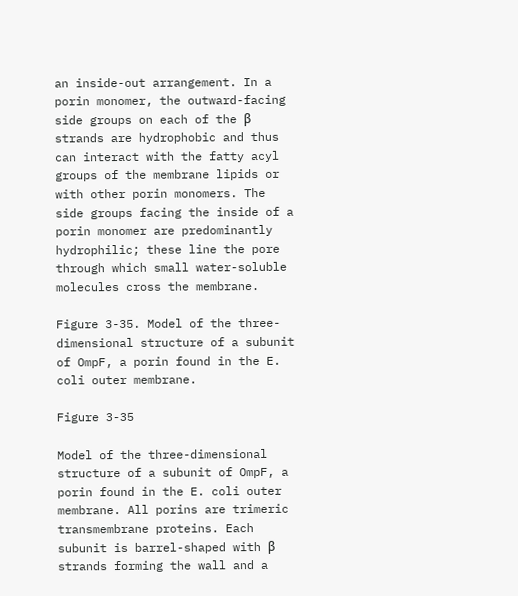an inside-out arrangement. In a porin monomer, the outward-facing side groups on each of the β strands are hydrophobic and thus can interact with the fatty acyl groups of the membrane lipids or with other porin monomers. The side groups facing the inside of a porin monomer are predominantly hydrophilic; these line the pore through which small water-soluble molecules cross the membrane.

Figure 3-35. Model of the three-dimensional structure of a subunit of OmpF, a porin found in the E. coli outer membrane.

Figure 3-35

Model of the three-dimensional structure of a subunit of OmpF, a porin found in the E. coli outer membrane. All porins are trimeric transmembrane proteins. Each subunit is barrel-shaped with β strands forming the wall and a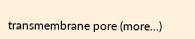transmembrane pore (more...)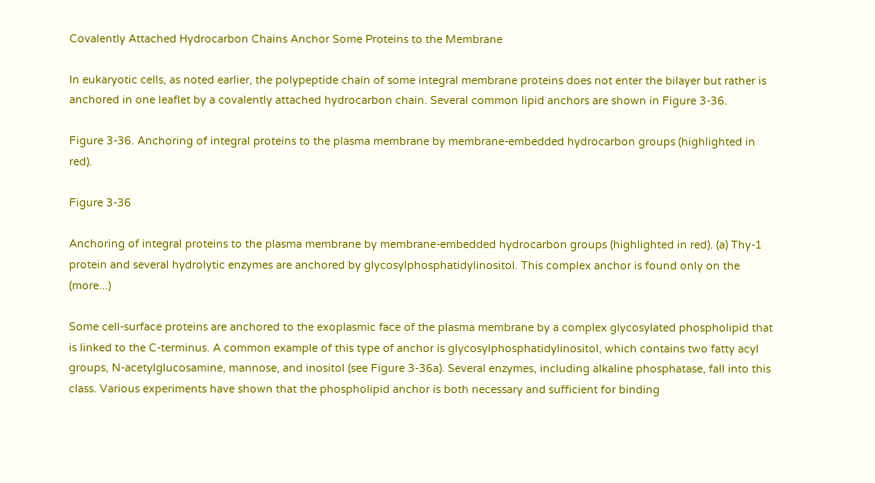Covalently Attached Hydrocarbon Chains Anchor Some Proteins to the Membrane

In eukaryotic cells, as noted earlier, the polypeptide chain of some integral membrane proteins does not enter the bilayer but rather is anchored in one leaflet by a covalently attached hydrocarbon chain. Several common lipid anchors are shown in Figure 3-36.

Figure 3-36. Anchoring of integral proteins to the plasma membrane by membrane-embedded hydrocarbon groups (highlighted in red).

Figure 3-36

Anchoring of integral proteins to the plasma membrane by membrane-embedded hydrocarbon groups (highlighted in red). (a) Thy-1 protein and several hydrolytic enzymes are anchored by glycosylphosphatidylinositol. This complex anchor is found only on the (more...)

Some cell-surface proteins are anchored to the exoplasmic face of the plasma membrane by a complex glycosylated phospholipid that is linked to the C-terminus. A common example of this type of anchor is glycosylphosphatidylinositol, which contains two fatty acyl groups, N-acetylglucosamine, mannose, and inositol (see Figure 3-36a). Several enzymes, including alkaline phosphatase, fall into this class. Various experiments have shown that the phospholipid anchor is both necessary and sufficient for binding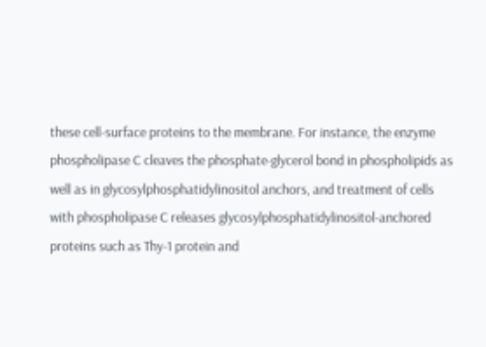these cell-surface proteins to the membrane. For instance, the enzyme phospholipase C cleaves the phosphate-glycerol bond in phospholipids as well as in glycosylphosphatidylinositol anchors, and treatment of cells with phospholipase C releases glycosylphosphatidylinositol-anchored proteins such as Thy-1 protein and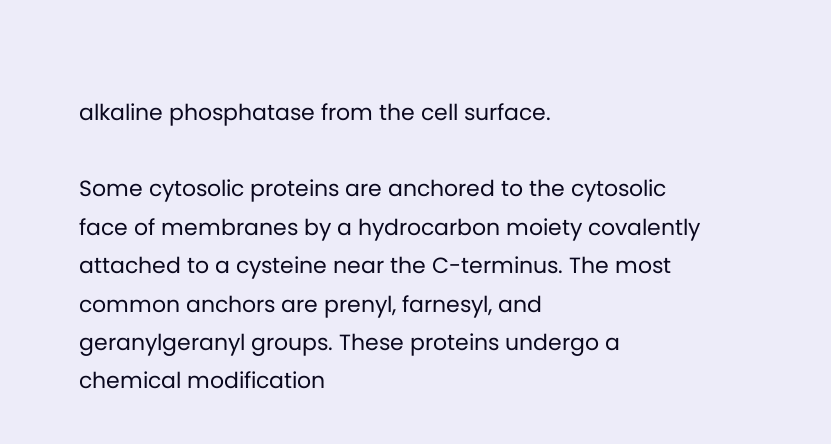alkaline phosphatase from the cell surface.

Some cytosolic proteins are anchored to the cytosolic face of membranes by a hydrocarbon moiety covalently attached to a cysteine near the C-terminus. The most common anchors are prenyl, farnesyl, and geranylgeranyl groups. These proteins undergo a chemical modification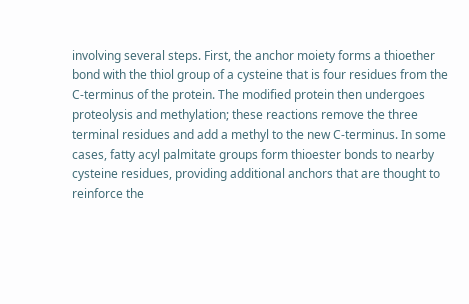involving several steps. First, the anchor moiety forms a thioether bond with the thiol group of a cysteine that is four residues from the C-terminus of the protein. The modified protein then undergoes proteolysis and methylation; these reactions remove the three terminal residues and add a methyl to the new C-terminus. In some cases, fatty acyl palmitate groups form thioester bonds to nearby cysteine residues, providing additional anchors that are thought to reinforce the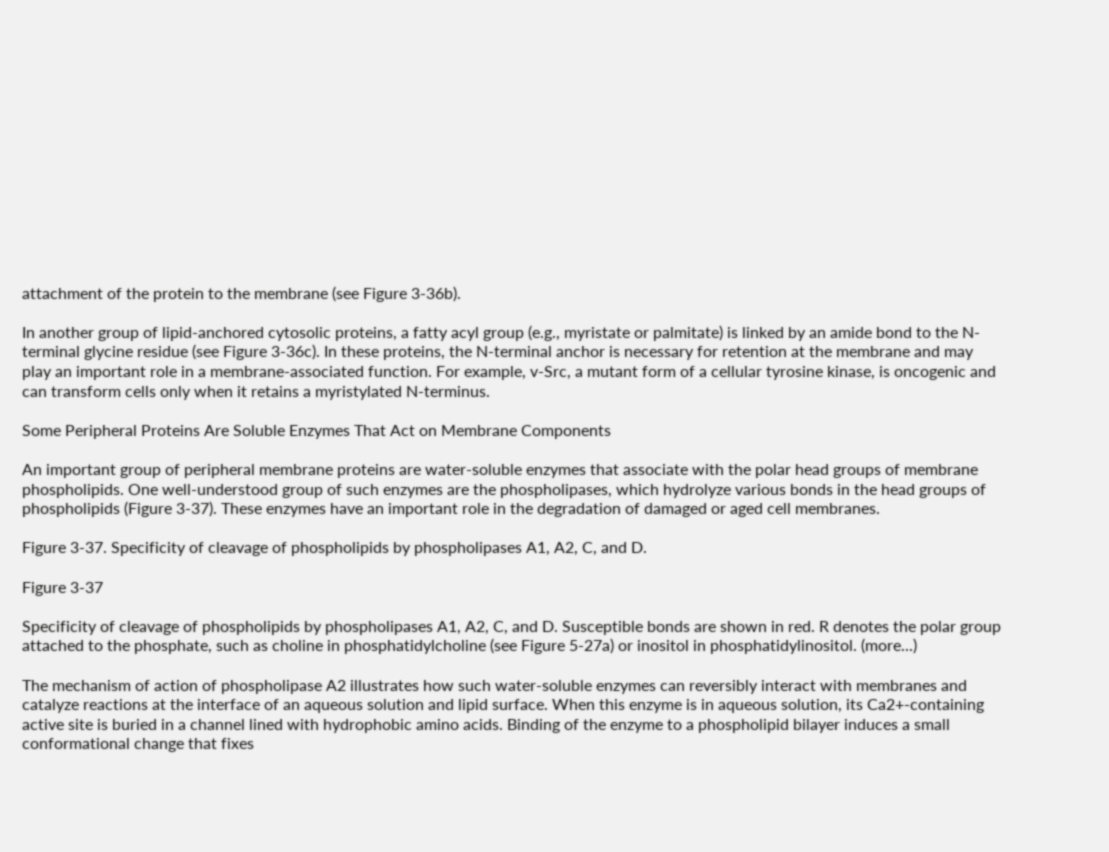attachment of the protein to the membrane (see Figure 3-36b).

In another group of lipid-anchored cytosolic proteins, a fatty acyl group (e.g., myristate or palmitate) is linked by an amide bond to the N-terminal glycine residue (see Figure 3-36c). In these proteins, the N-terminal anchor is necessary for retention at the membrane and may play an important role in a membrane-associated function. For example, v-Src, a mutant form of a cellular tyrosine kinase, is oncogenic and can transform cells only when it retains a myristylated N-terminus.

Some Peripheral Proteins Are Soluble Enzymes That Act on Membrane Components

An important group of peripheral membrane proteins are water-soluble enzymes that associate with the polar head groups of membrane phospholipids. One well-understood group of such enzymes are the phospholipases, which hydrolyze various bonds in the head groups of phospholipids (Figure 3-37). These enzymes have an important role in the degradation of damaged or aged cell membranes.

Figure 3-37. Specificity of cleavage of phospholipids by phospholipases A1, A2, C, and D.

Figure 3-37

Specificity of cleavage of phospholipids by phospholipases A1, A2, C, and D. Susceptible bonds are shown in red. R denotes the polar group attached to the phosphate, such as choline in phosphatidylcholine (see Figure 5-27a) or inositol in phosphatidylinositol. (more...)

The mechanism of action of phospholipase A2 illustrates how such water-soluble enzymes can reversibly interact with membranes and catalyze reactions at the interface of an aqueous solution and lipid surface. When this enzyme is in aqueous solution, its Ca2+-containing active site is buried in a channel lined with hydrophobic amino acids. Binding of the enzyme to a phospholipid bilayer induces a small conformational change that fixes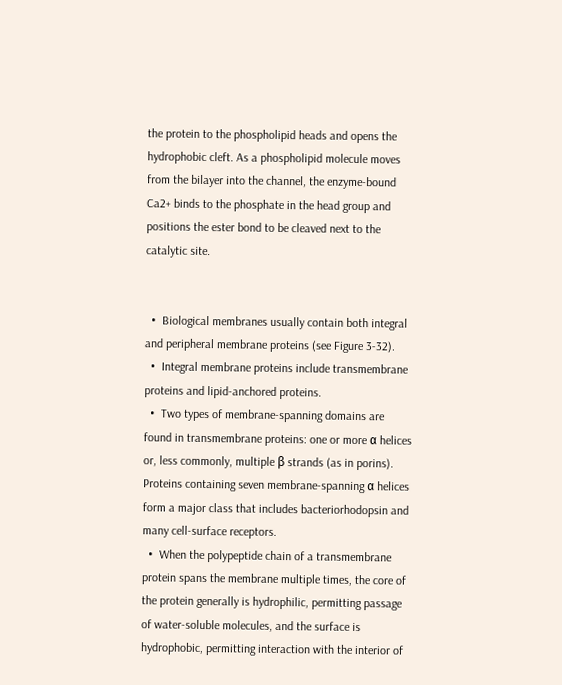the protein to the phospholipid heads and opens the hydrophobic cleft. As a phospholipid molecule moves from the bilayer into the channel, the enzyme-bound Ca2+ binds to the phosphate in the head group and positions the ester bond to be cleaved next to the catalytic site.


  •  Biological membranes usually contain both integral and peripheral membrane proteins (see Figure 3-32).
  •  Integral membrane proteins include transmembrane proteins and lipid-anchored proteins.
  •  Two types of membrane-spanning domains are found in transmembrane proteins: one or more α helices or, less commonly, multiple β strands (as in porins). Proteins containing seven membrane-spanning α helices form a major class that includes bacteriorhodopsin and many cell-surface receptors.
  •  When the polypeptide chain of a transmembrane protein spans the membrane multiple times, the core of the protein generally is hydrophilic, permitting passage of water-soluble molecules, and the surface is hydrophobic, permitting interaction with the interior of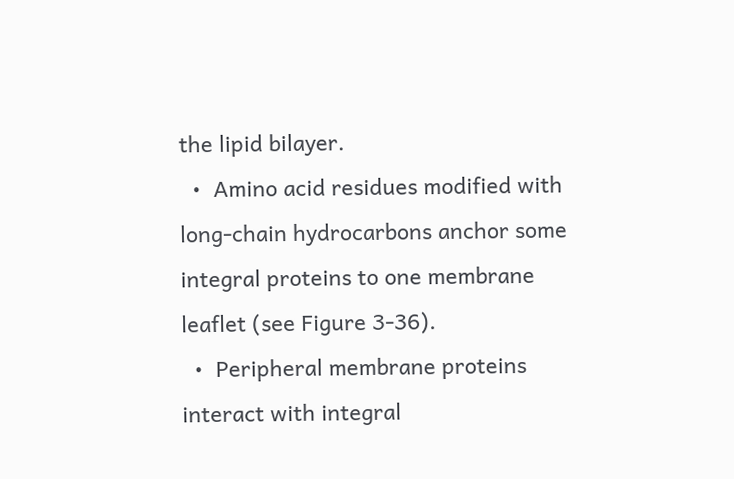the lipid bilayer.
  •  Amino acid residues modified with long-chain hydrocarbons anchor some integral proteins to one membrane leaflet (see Figure 3-36).
  •  Peripheral membrane proteins interact with integral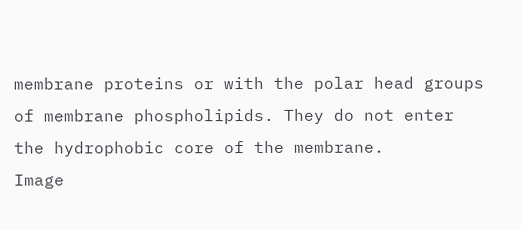membrane proteins or with the polar head groups of membrane phospholipids. They do not enter the hydrophobic core of the membrane.
Image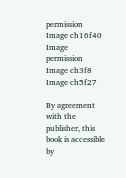permission
Image ch16f40
Image permission
Image ch3f8
Image ch5f27

By agreement with the publisher, this book is accessible by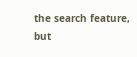the search feature, but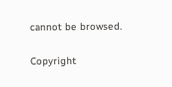cannot be browsed.

Copyright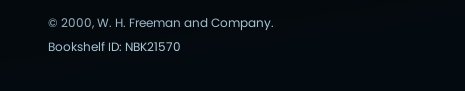© 2000, W. H. Freeman and Company.
Bookshelf ID: NBK21570